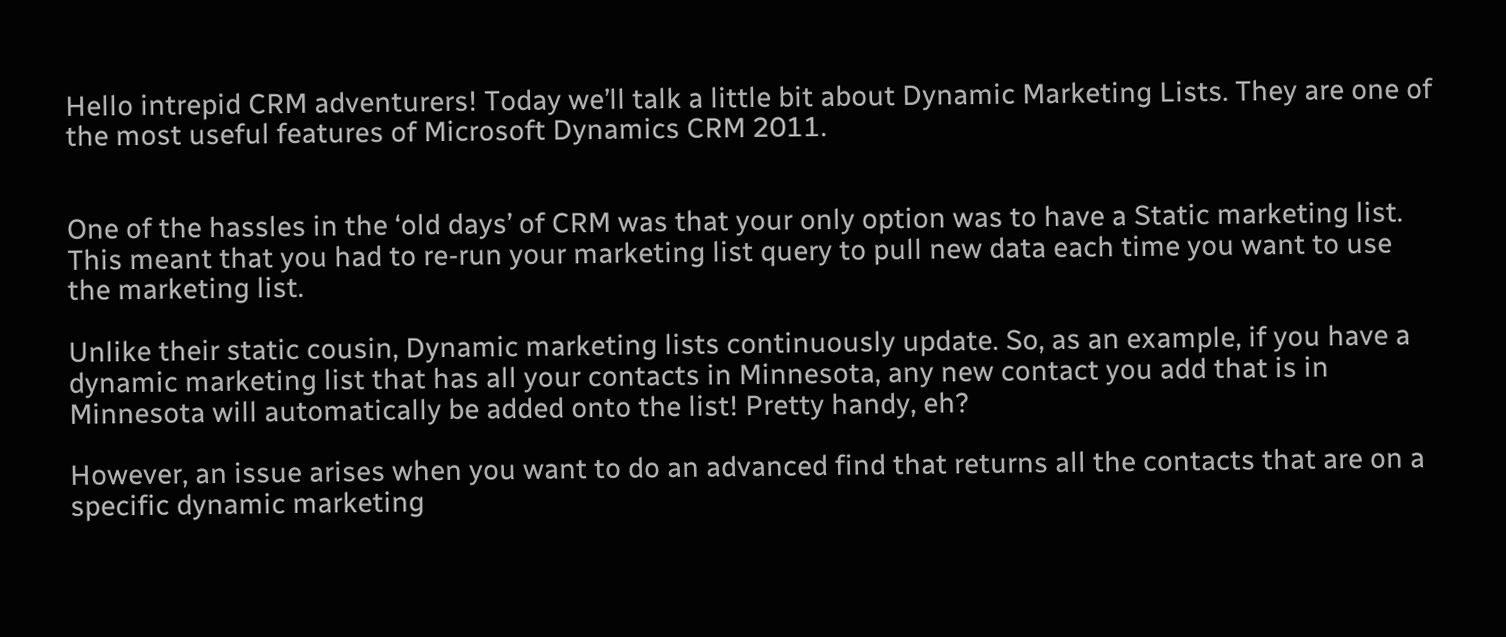Hello intrepid CRM adventurers! Today we’ll talk a little bit about Dynamic Marketing Lists. They are one of the most useful features of Microsoft Dynamics CRM 2011.


One of the hassles in the ‘old days’ of CRM was that your only option was to have a Static marketing list. This meant that you had to re-run your marketing list query to pull new data each time you want to use the marketing list.

Unlike their static cousin, Dynamic marketing lists continuously update. So, as an example, if you have a dynamic marketing list that has all your contacts in Minnesota, any new contact you add that is in Minnesota will automatically be added onto the list! Pretty handy, eh?

However, an issue arises when you want to do an advanced find that returns all the contacts that are on a specific dynamic marketing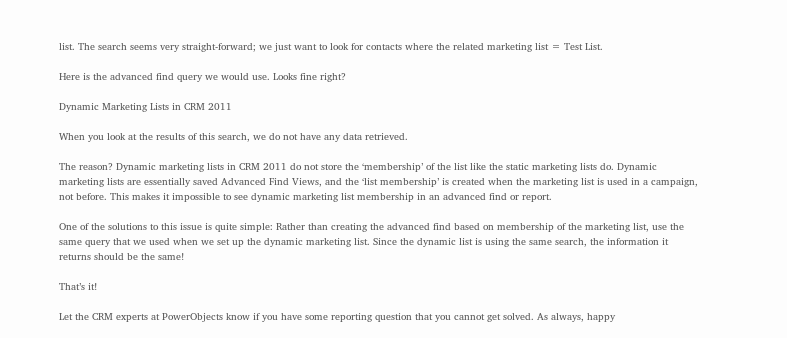list. The search seems very straight-forward; we just want to look for contacts where the related marketing list = Test List.

Here is the advanced find query we would use. Looks fine right?

Dynamic Marketing Lists in CRM 2011

When you look at the results of this search, we do not have any data retrieved.

The reason? Dynamic marketing lists in CRM 2011 do not store the ‘membership’ of the list like the static marketing lists do. Dynamic marketing lists are essentially saved Advanced Find Views, and the ‘list membership’ is created when the marketing list is used in a campaign, not before. This makes it impossible to see dynamic marketing list membership in an advanced find or report.

One of the solutions to this issue is quite simple: Rather than creating the advanced find based on membership of the marketing list, use the same query that we used when we set up the dynamic marketing list. Since the dynamic list is using the same search, the information it returns should be the same!

That’s it!

Let the CRM experts at PowerObjects know if you have some reporting question that you cannot get solved. As always, happy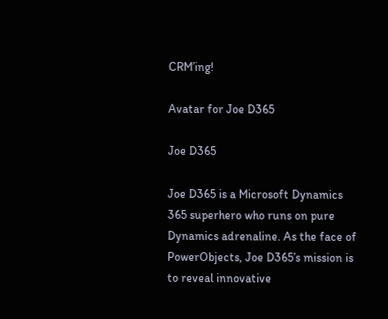CRM’ing!

Avatar for Joe D365

Joe D365

Joe D365 is a Microsoft Dynamics 365 superhero who runs on pure Dynamics adrenaline. As the face of PowerObjects, Joe D365’s mission is to reveal innovative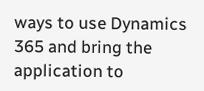ways to use Dynamics 365 and bring the application to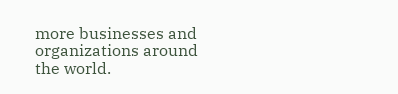more businesses and organizations around the world.